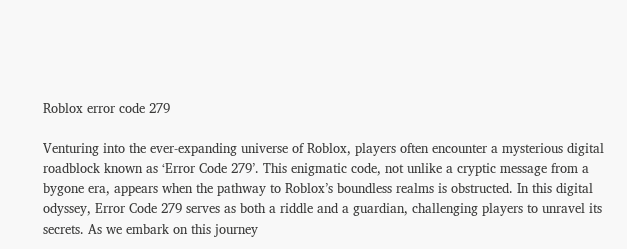Roblox error code 279

Venturing into the ever-expanding universe of Roblox, players often encounter a mysterious digital roadblock known as ‘Error Code 279’. This enigmatic code, not unlike a cryptic message from a bygone era, appears when the pathway to Roblox’s boundless realms is obstructed. In this digital odyssey, Error Code 279 serves as both a riddle and a guardian, challenging players to unravel its secrets. As we embark on this journey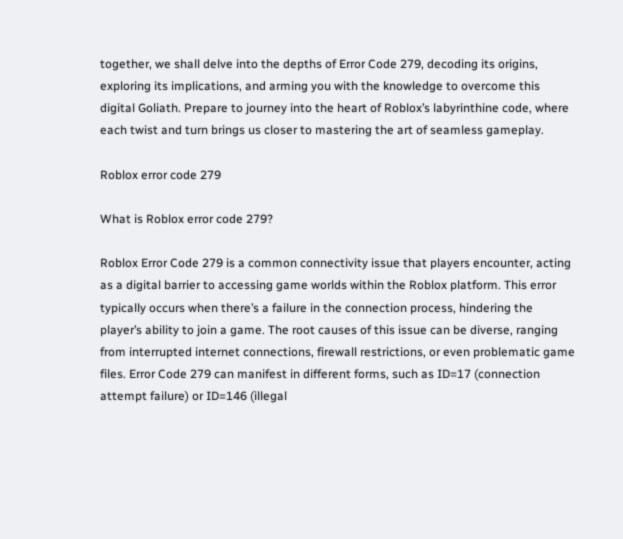together, we shall delve into the depths of Error Code 279, decoding its origins, exploring its implications, and arming you with the knowledge to overcome this digital Goliath. Prepare to journey into the heart of Roblox’s labyrinthine code, where each twist and turn brings us closer to mastering the art of seamless gameplay.

Roblox error code 279

What is Roblox error code 279?

Roblox Error Code 279 is a common connectivity issue that players encounter, acting as a digital barrier to accessing game worlds within the Roblox platform. This error typically occurs when there’s a failure in the connection process, hindering the player’s ability to join a game. The root causes of this issue can be diverse, ranging from interrupted internet connections, firewall restrictions, or even problematic game files. Error Code 279 can manifest in different forms, such as ID=17 (connection attempt failure) or ID=146 (illegal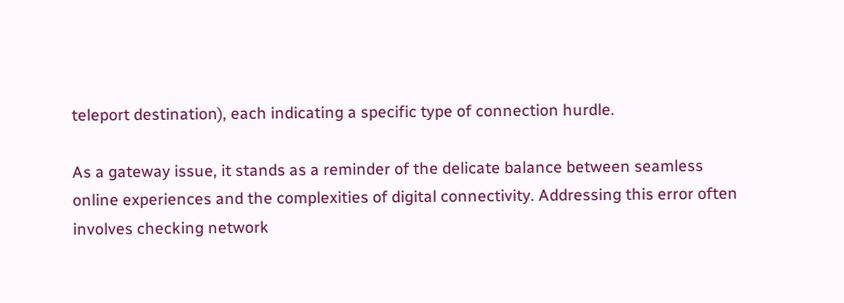teleport destination), each indicating a specific type of connection hurdle.

As a gateway issue, it stands as a reminder of the delicate balance between seamless online experiences and the complexities of digital connectivity. Addressing this error often involves checking network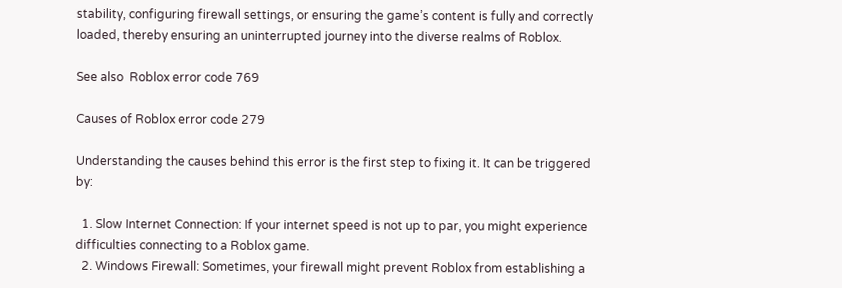stability, configuring firewall settings, or ensuring the game’s content is fully and correctly loaded, thereby ensuring an uninterrupted journey into the diverse realms of Roblox.

See also  Roblox error code 769

Causes of Roblox error code 279

Understanding the causes behind this error is the first step to fixing it. It can be triggered by:

  1. Slow Internet Connection: If your internet speed is not up to par, you might experience difficulties connecting to a Roblox game.
  2. Windows Firewall: Sometimes, your firewall might prevent Roblox from establishing a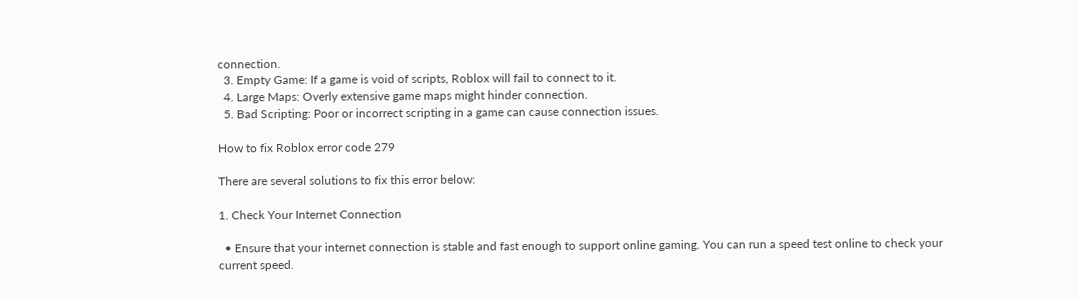connection.
  3. Empty Game: If a game is void of scripts, Roblox will fail to connect to it.
  4. Large Maps: Overly extensive game maps might hinder connection.
  5. Bad Scripting: Poor or incorrect scripting in a game can cause connection issues.

How to fix Roblox error code 279

There are several solutions to fix this error below:

1. Check Your Internet Connection

  • Ensure that your internet connection is stable and fast enough to support online gaming. You can run a speed test online to check your current speed.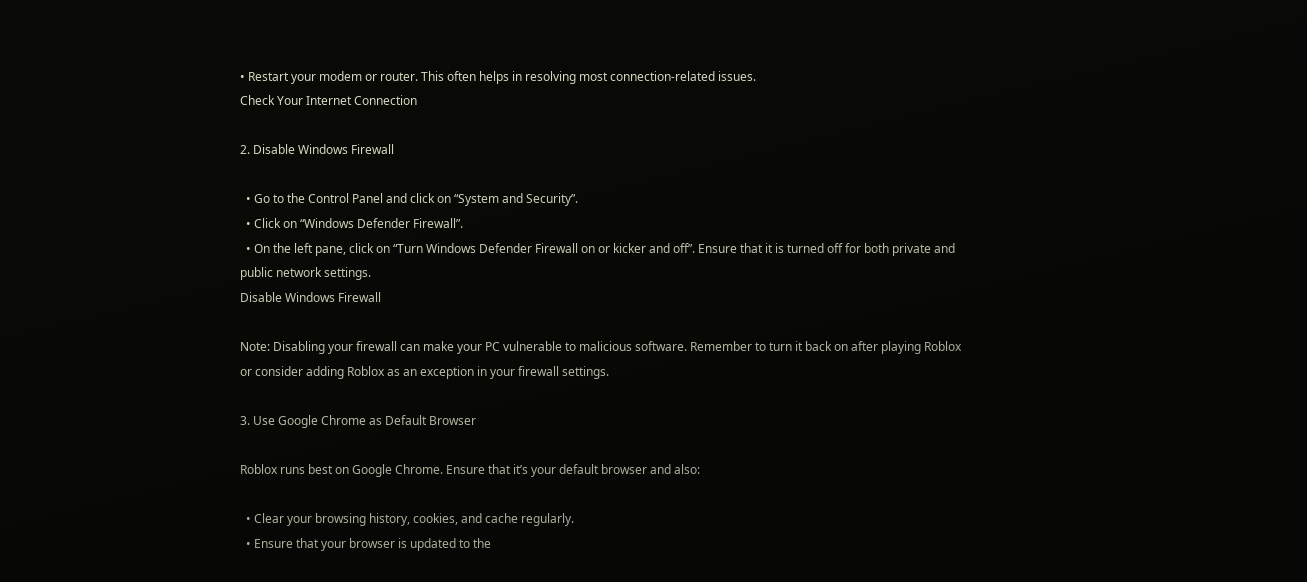• Restart your modem or router. This often helps in resolving most connection-related issues.
Check Your Internet Connection

2. Disable Windows Firewall

  • Go to the Control Panel and click on “System and Security”.
  • Click on “Windows Defender Firewall”.
  • On the left pane, click on “Turn Windows Defender Firewall on or kicker and off”. Ensure that it is turned off for both private and public network settings.
Disable Windows Firewall

Note: Disabling your firewall can make your PC vulnerable to malicious software. Remember to turn it back on after playing Roblox or consider adding Roblox as an exception in your firewall settings.

3. Use Google Chrome as Default Browser

Roblox runs best on Google Chrome. Ensure that it’s your default browser and also:

  • Clear your browsing history, cookies, and cache regularly.
  • Ensure that your browser is updated to the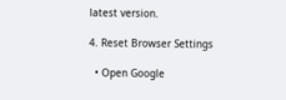latest version.

4. Reset Browser Settings

  • Open Google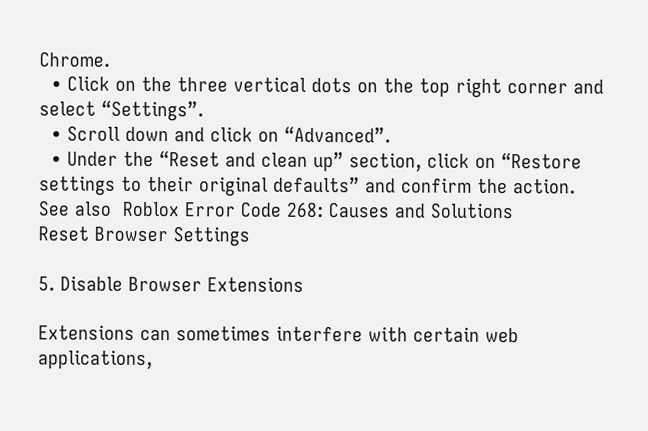Chrome.
  • Click on the three vertical dots on the top right corner and select “Settings”.
  • Scroll down and click on “Advanced”.
  • Under the “Reset and clean up” section, click on “Restore settings to their original defaults” and confirm the action.
See also  Roblox Error Code 268: Causes and Solutions
Reset Browser Settings

5. Disable Browser Extensions

Extensions can sometimes interfere with certain web applications,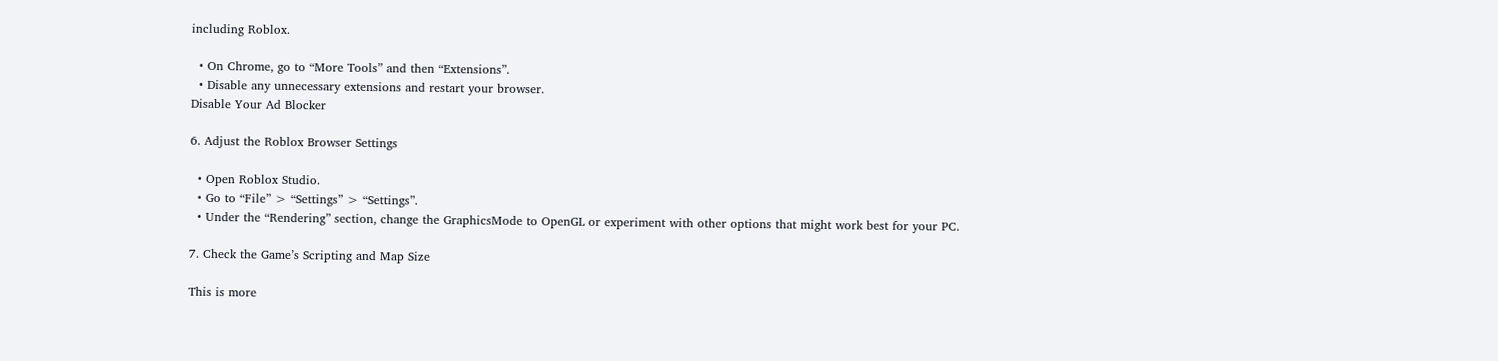including Roblox.

  • On Chrome, go to “More Tools” and then “Extensions”.
  • Disable any unnecessary extensions and restart your browser.
Disable Your Ad Blocker

6. Adjust the Roblox Browser Settings

  • Open Roblox Studio.
  • Go to “File” > “Settings” > “Settings”.
  • Under the “Rendering” section, change the GraphicsMode to OpenGL or experiment with other options that might work best for your PC.

7. Check the Game’s Scripting and Map Size

This is more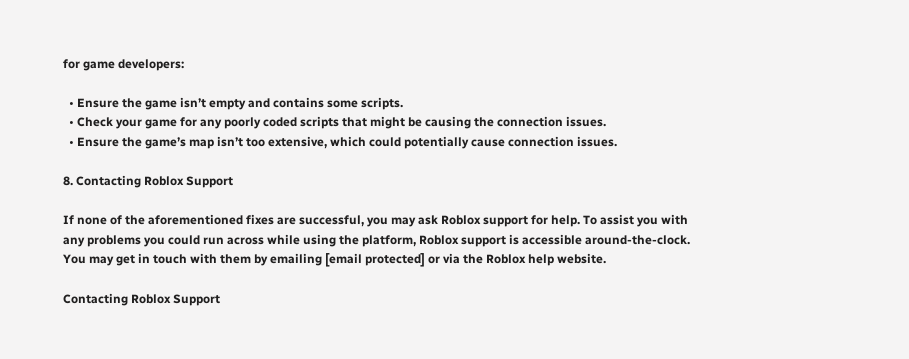for game developers:

  • Ensure the game isn’t empty and contains some scripts.
  • Check your game for any poorly coded scripts that might be causing the connection issues.
  • Ensure the game’s map isn’t too extensive, which could potentially cause connection issues.

8. Contacting Roblox Support

If none of the aforementioned fixes are successful, you may ask Roblox support for help. To assist you with any problems you could run across while using the platform, Roblox support is accessible around-the-clock. You may get in touch with them by emailing [email protected] or via the Roblox help website.

Contacting Roblox Support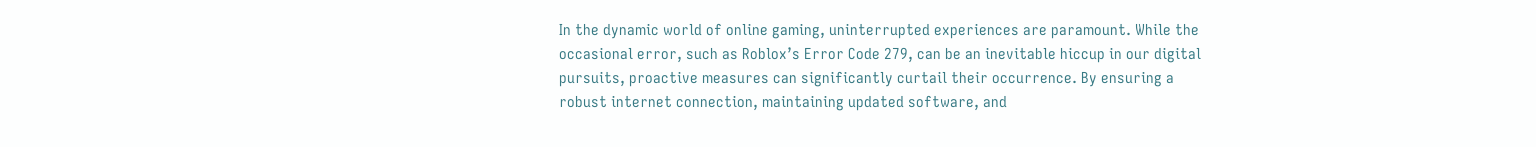In the dynamic world of online gaming, uninterrupted experiences are paramount. While the occasional error, such as Roblox’s Error Code 279, can be an inevitable hiccup in our digital pursuits, proactive measures can significantly curtail their occurrence. By ensuring a robust internet connection, maintaining updated software, and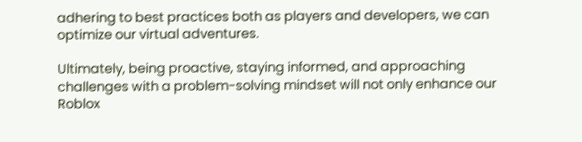adhering to best practices both as players and developers, we can optimize our virtual adventures.

Ultimately, being proactive, staying informed, and approaching challenges with a problem-solving mindset will not only enhance our Roblox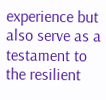experience but also serve as a testament to the resilient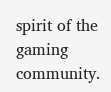spirit of the gaming community.